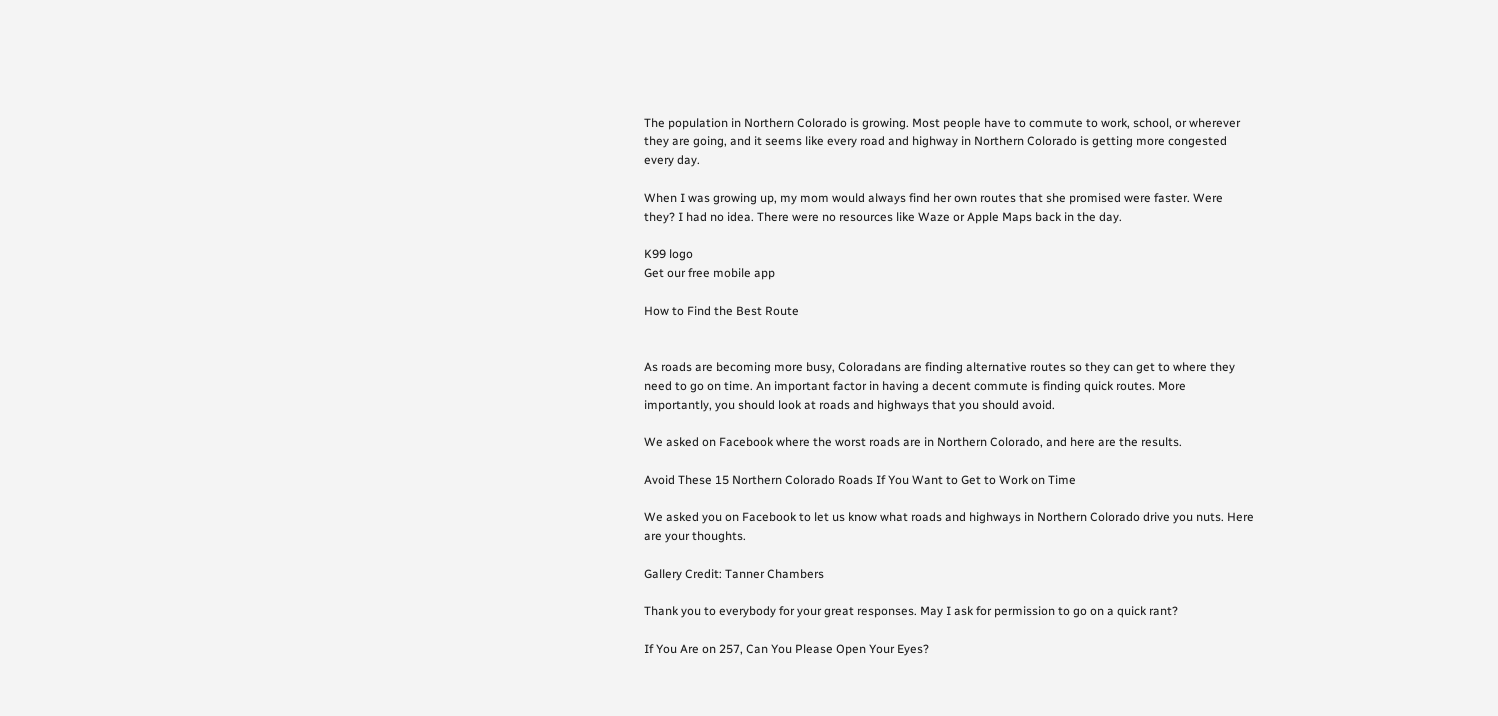The population in Northern Colorado is growing. Most people have to commute to work, school, or wherever they are going, and it seems like every road and highway in Northern Colorado is getting more congested every day.

When I was growing up, my mom would always find her own routes that she promised were faster. Were they? I had no idea. There were no resources like Waze or Apple Maps back in the day.

K99 logo
Get our free mobile app

How to Find the Best Route


As roads are becoming more busy, Coloradans are finding alternative routes so they can get to where they need to go on time. An important factor in having a decent commute is finding quick routes. More importantly, you should look at roads and highways that you should avoid.

We asked on Facebook where the worst roads are in Northern Colorado, and here are the results.

Avoid These 15 Northern Colorado Roads If You Want to Get to Work on Time

We asked you on Facebook to let us know what roads and highways in Northern Colorado drive you nuts. Here are your thoughts.

Gallery Credit: Tanner Chambers

Thank you to everybody for your great responses. May I ask for permission to go on a quick rant?

If You Are on 257, Can You Please Open Your Eyes?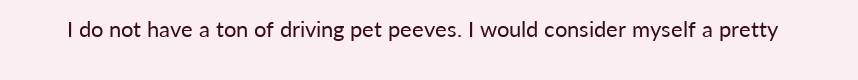I do not have a ton of driving pet peeves. I would consider myself a pretty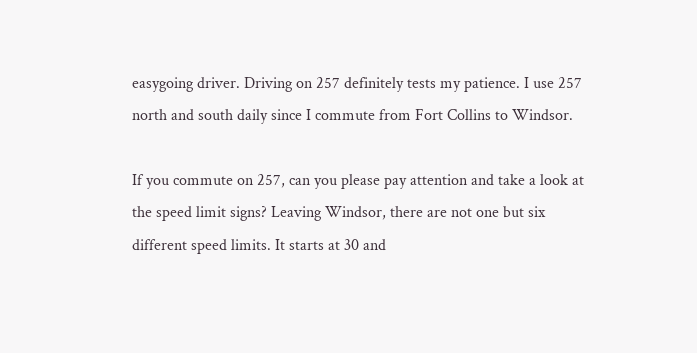easygoing driver. Driving on 257 definitely tests my patience. I use 257 north and south daily since I commute from Fort Collins to Windsor.

If you commute on 257, can you please pay attention and take a look at the speed limit signs? Leaving Windsor, there are not one but six different speed limits. It starts at 30 and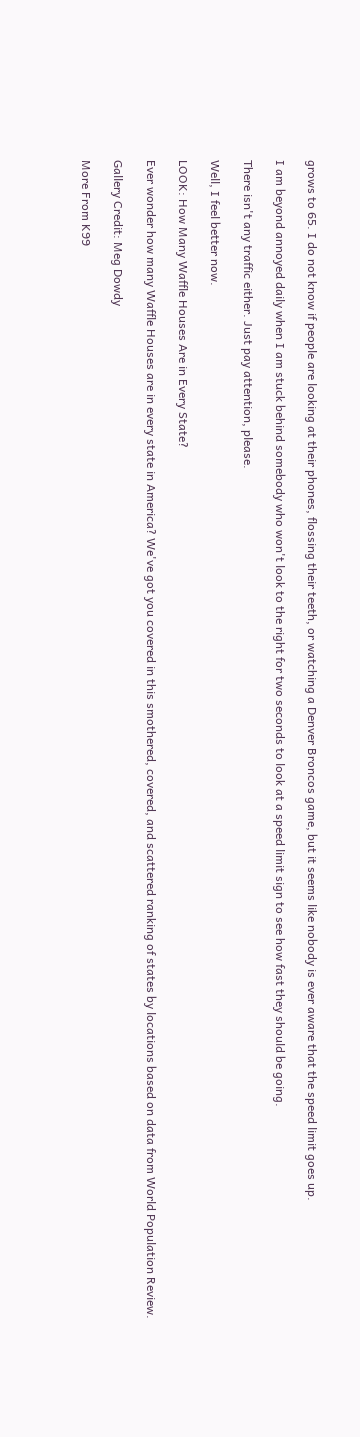grows to 65. I do not know if people are looking at their phones, flossing their teeth, or watching a Denver Broncos game, but it seems like nobody is ever aware that the speed limit goes up.

I am beyond annoyed daily when I am stuck behind somebody who won't look to the right for two seconds to look at a speed limit sign to see how fast they should be going.

There isn't any traffic either. Just pay attention, please.

Well, I feel better now.

LOOK: How Many Waffle Houses Are in Every State?

Ever wonder how many Waffle Houses are in every state in America? We've got you covered in this smothered, covered, and scattered ranking of states by locations based on data from World Population Review.

Gallery Credit: Meg Dowdy

More From K99